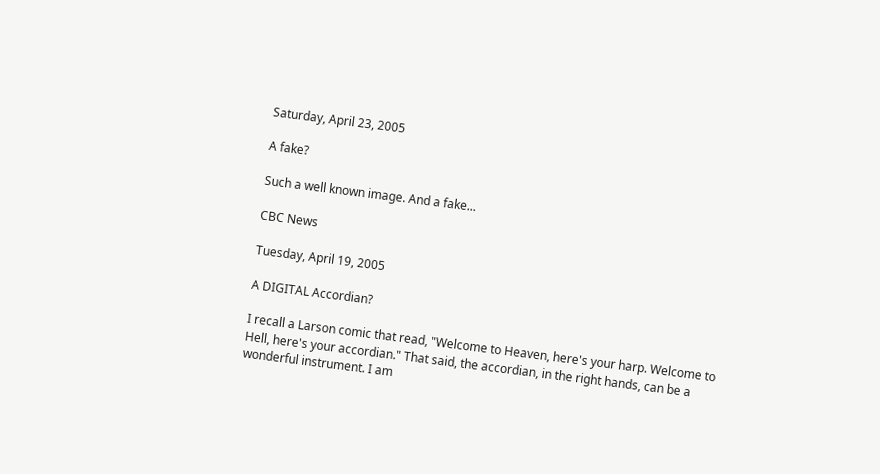Saturday, April 23, 2005

A fake?

Such a well known image. And a fake...

CBC News

Tuesday, April 19, 2005

A DIGITAL Accordian?

I recall a Larson comic that read, "Welcome to Heaven, here's your harp. Welcome to Hell, here's your accordian." That said, the accordian, in the right hands, can be a wonderful instrument. I am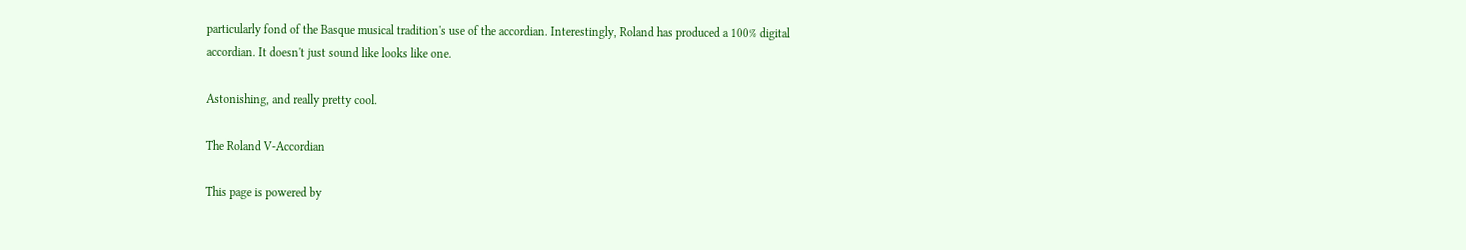particularly fond of the Basque musical tradition's use of the accordian. Interestingly, Roland has produced a 100% digital accordian. It doesn't just sound like looks like one.

Astonishing, and really pretty cool.

The Roland V-Accordian

This page is powered by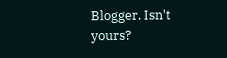Blogger. Isn't yours?